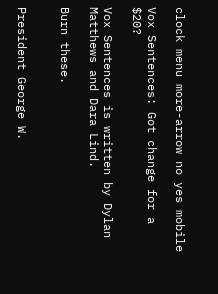clock menu more-arrow no yes mobile

Vox Sentences: Got change for a $20?

Vox Sentences is written by Dylan Matthews and Dara Lind.

Burn these.


President George W.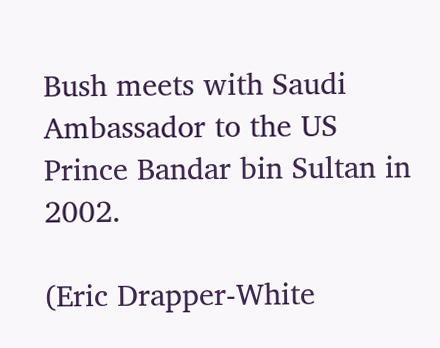Bush meets with Saudi Ambassador to the US Prince Bandar bin Sultan in 2002.

(Eric Drapper-White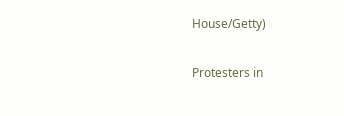House/Getty)

Protesters in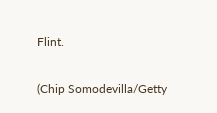Flint.

(Chip Somodevilla/Getty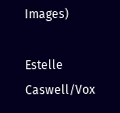Images)

Estelle Caswell/Vox